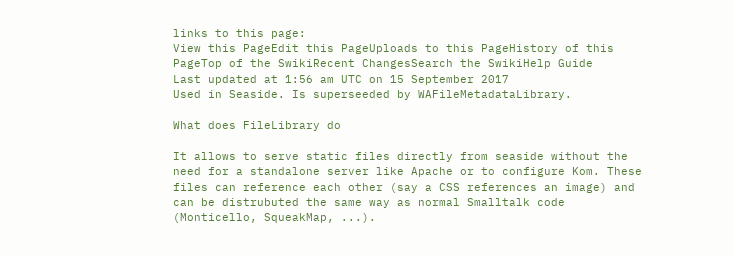links to this page:
View this PageEdit this PageUploads to this PageHistory of this PageTop of the SwikiRecent ChangesSearch the SwikiHelp Guide
Last updated at 1:56 am UTC on 15 September 2017
Used in Seaside. Is superseeded by WAFileMetadataLibrary.

What does FileLibrary do

It allows to serve static files directly from seaside without the need for a standalone server like Apache or to configure Kom. These files can reference each other (say a CSS references an image) and can be distrubuted the same way as normal Smalltalk code (Monticello, SqueakMap, ...).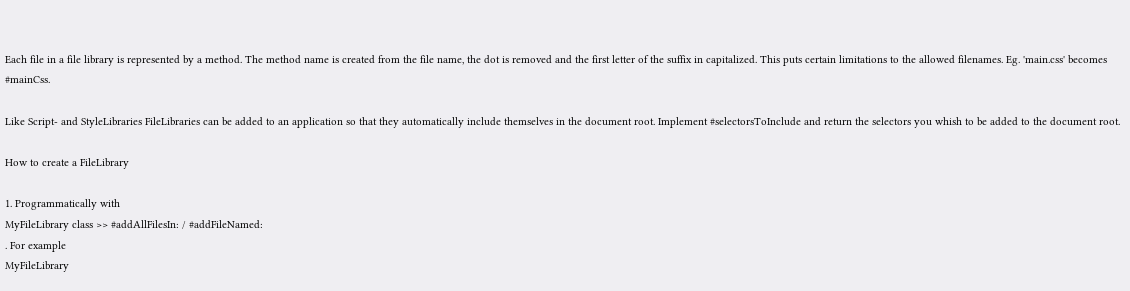Each file in a file library is represented by a method. The method name is created from the file name, the dot is removed and the first letter of the suffix in capitalized. This puts certain limitations to the allowed filenames. Eg. 'main.css' becomes #mainCss.

Like Script- and StyleLibraries FileLibraries can be added to an application so that they automatically include themselves in the document root. Implement #selectorsToInclude and return the selectors you whish to be added to the document root.

How to create a FileLibrary

1. Programmatically with
MyFileLibrary class >> #addAllFilesIn: / #addFileNamed:
. For example
MyFileLibrary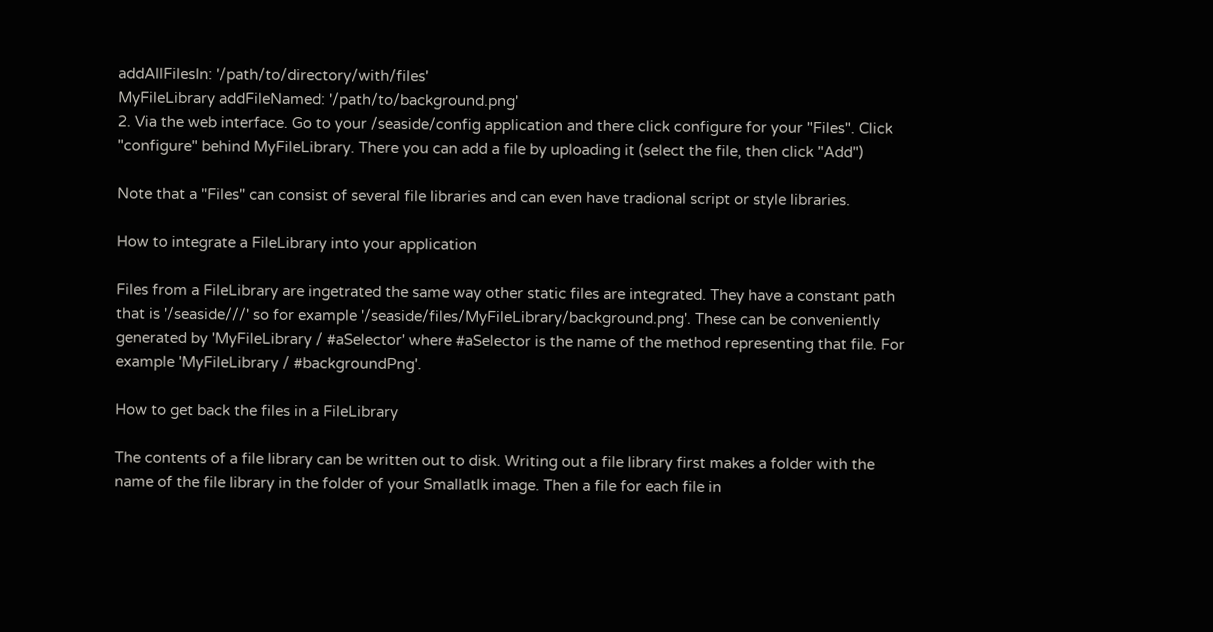addAllFilesIn: '/path/to/directory/with/files'
MyFileLibrary addFileNamed: '/path/to/background.png'
2. Via the web interface. Go to your /seaside/config application and there click configure for your "Files". Click "configure" behind MyFileLibrary. There you can add a file by uploading it (select the file, then click "Add")

Note that a "Files" can consist of several file libraries and can even have tradional script or style libraries.

How to integrate a FileLibrary into your application

Files from a FileLibrary are ingetrated the same way other static files are integrated. They have a constant path that is '/seaside///' so for example '/seaside/files/MyFileLibrary/background.png'. These can be conveniently generated by 'MyFileLibrary / #aSelector' where #aSelector is the name of the method representing that file. For example 'MyFileLibrary / #backgroundPng'.

How to get back the files in a FileLibrary

The contents of a file library can be written out to disk. Writing out a file library first makes a folder with the name of the file library in the folder of your Smallatlk image. Then a file for each file in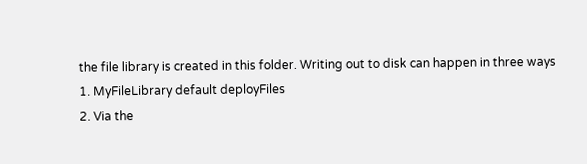the file library is created in this folder. Writing out to disk can happen in three ways
1. MyFileLibrary default deployFiles
2. Via the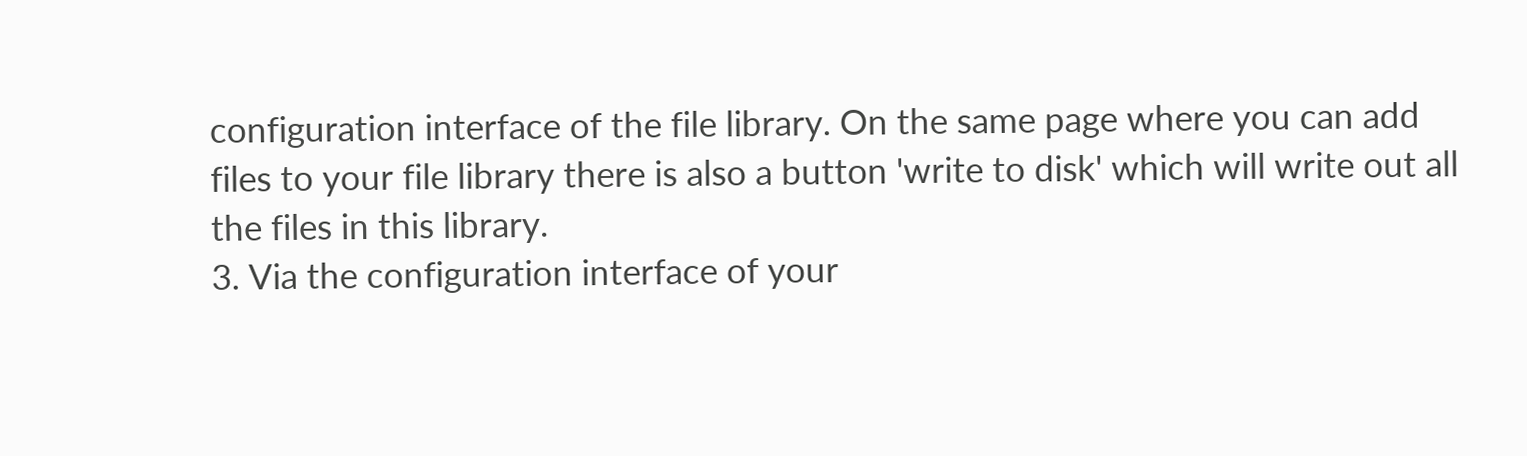configuration interface of the file library. On the same page where you can add files to your file library there is also a button 'write to disk' which will write out all the files in this library.
3. Via the configuration interface of your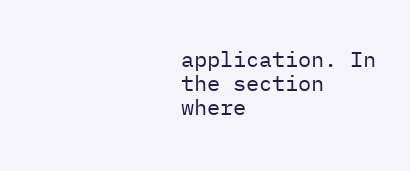application. In the section where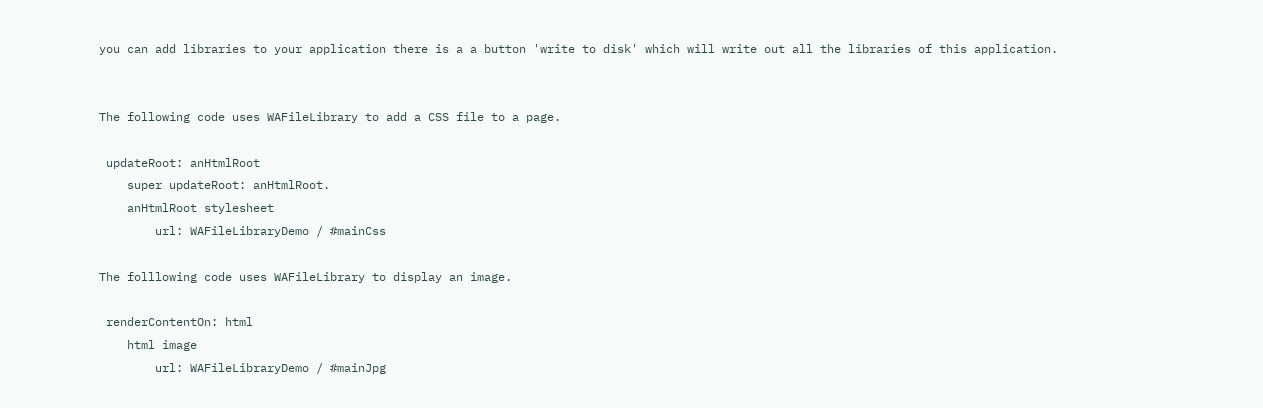you can add libraries to your application there is a a button 'write to disk' which will write out all the libraries of this application.


The following code uses WAFileLibrary to add a CSS file to a page.

 updateRoot: anHtmlRoot
    super updateRoot: anHtmlRoot.
    anHtmlRoot stylesheet
        url: WAFileLibraryDemo / #mainCss

The folllowing code uses WAFileLibrary to display an image.

 renderContentOn: html
    html image
        url: WAFileLibraryDemo / #mainJpg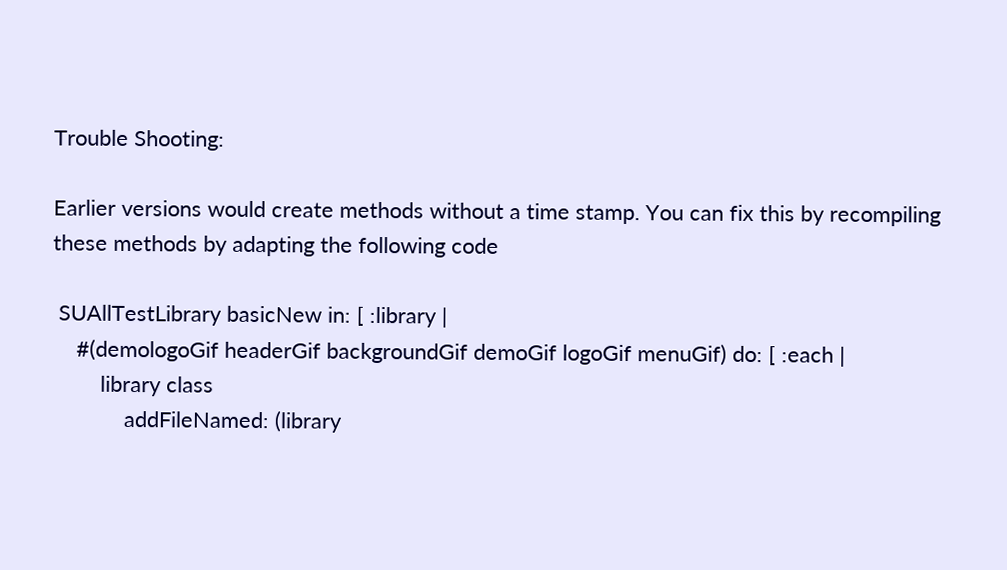Trouble Shooting:

Earlier versions would create methods without a time stamp. You can fix this by recompiling these methods by adapting the following code

 SUAllTestLibrary basicNew in: [ :library |
    #(demologoGif headerGif backgroundGif demoGif logoGif menuGif) do: [ :each |
        library class
            addFileNamed: (library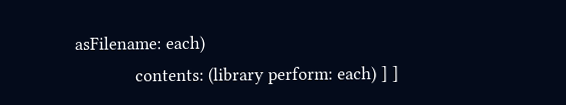asFilename: each)
            contents: (library perform: each) ] ]